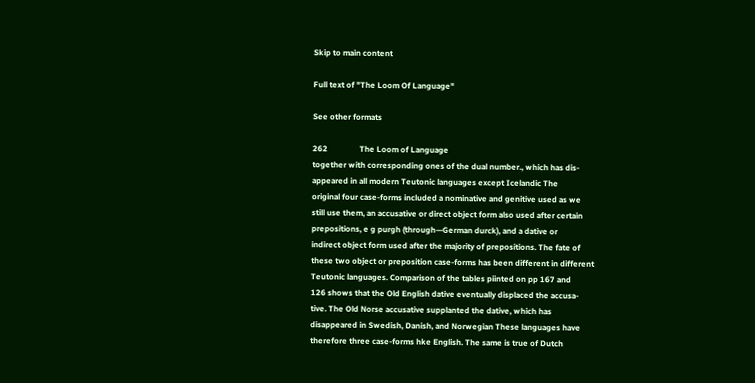Skip to main content

Full text of "The Loom Of Language"

See other formats

262                The Loom of Language
together with corresponding ones of the dual number., which has dis-
appeared in all modern Teutonic languages except Icelandic The
original four case-forms included a nominative and genitive used as we
still use them, an accusative or direct object form also used after certain
prepositions, e g purgh (through—German durck), and a dative or
indirect object form used after the majority of prepositions. The fate of
these two object or preposition case-forms has been different in different
Teutonic languages. Comparison of the tables piinted on pp 167 and
126 shows that the Old English dative eventually displaced the accusa-
tive. The Old Norse accusative supplanted the dative, which has
disappeared in Swedish, Danish, and Norwegian These languages have
therefore three case-forms hke English. The same is true of Dutch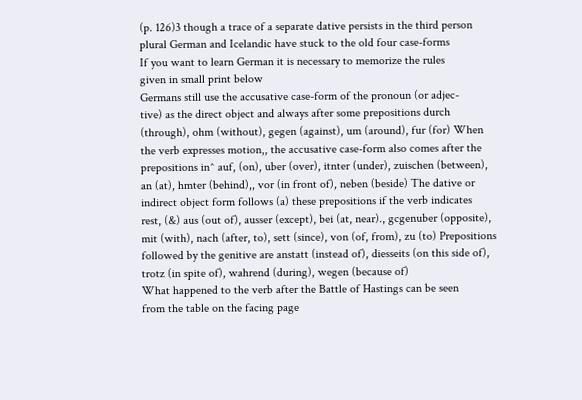(p. 126)3 though a trace of a separate dative persists in the third person
plural German and Icelandic have stuck to the old four case-forms
If you want to learn German it is necessary to memorize the rules
given in small print below
Germans still use the accusative case-form of the pronoun (or adjec-
tive) as the direct object and always after some prepositions durch
(through), ohm (without), gegen (against), um (around), fur (for) When
the verb expresses motion,, the accusative case-form also comes after the
prepositions in^ auf, (on), uber (over), itnter (under), zuischen (between),
an (at), hmter (behind),, vor (in front of), neben (beside) The dative or
indirect object form follows (a) these prepositions if the verb indicates
rest, (&) aus (out of), ausser (except), bei (at, near)., gcgenuber (opposite),
mit (with), nach (after, to), sett (since), von (of, from), zu (to) Prepositions
followed by the genitive are anstatt (instead of), diesseits (on this side of),
trotz (in spite of), wahrend (during), wegen (because of)
What happened to the verb after the Battle of Hastings can be seen
from the table on the facing page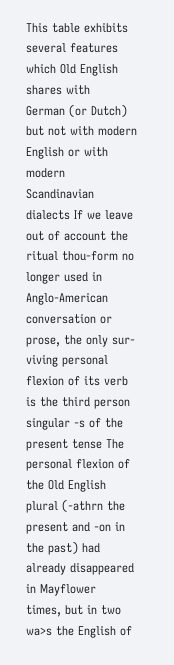This table exhibits several features which Old English shares with
German (or Dutch) but not with modern English or with modern
Scandinavian dialects If we leave out of account the ritual thou-form no
longer used in Anglo-American conversation or prose, the only sur-
viving personal flexion of its verb is the third person singular -s of the
present tense The personal flexion of the Old English plural (-athrn the
present and -on in the past) had already disappeared in Mayflower
times, but in two wa>s the English of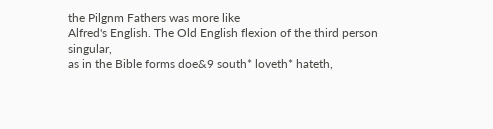the Pilgnm Fathers was more like
Alfred's English. The Old English flexion of the third person singular,
as in the Bible forms doe&9 south* loveth* hateth,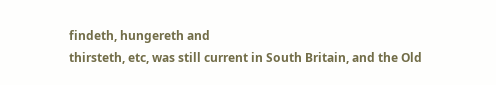findeth, hungereth and
thirsteth, etc, was still current in South Britain, and the Old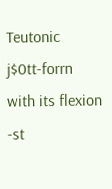Teutonic
j$0tt-forrn with its flexion -st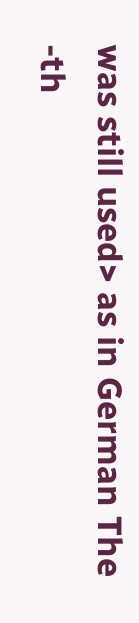was still used> as in German The -th